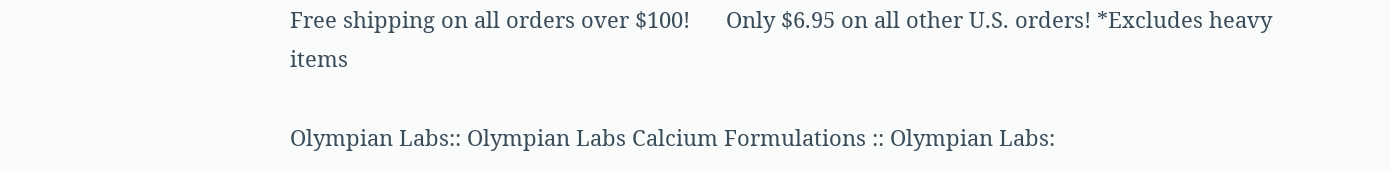Free shipping on all orders over $100!      Only $6.95 on all other U.S. orders! *Excludes heavy items

Olympian Labs:: Olympian Labs Calcium Formulations :: Olympian Labs: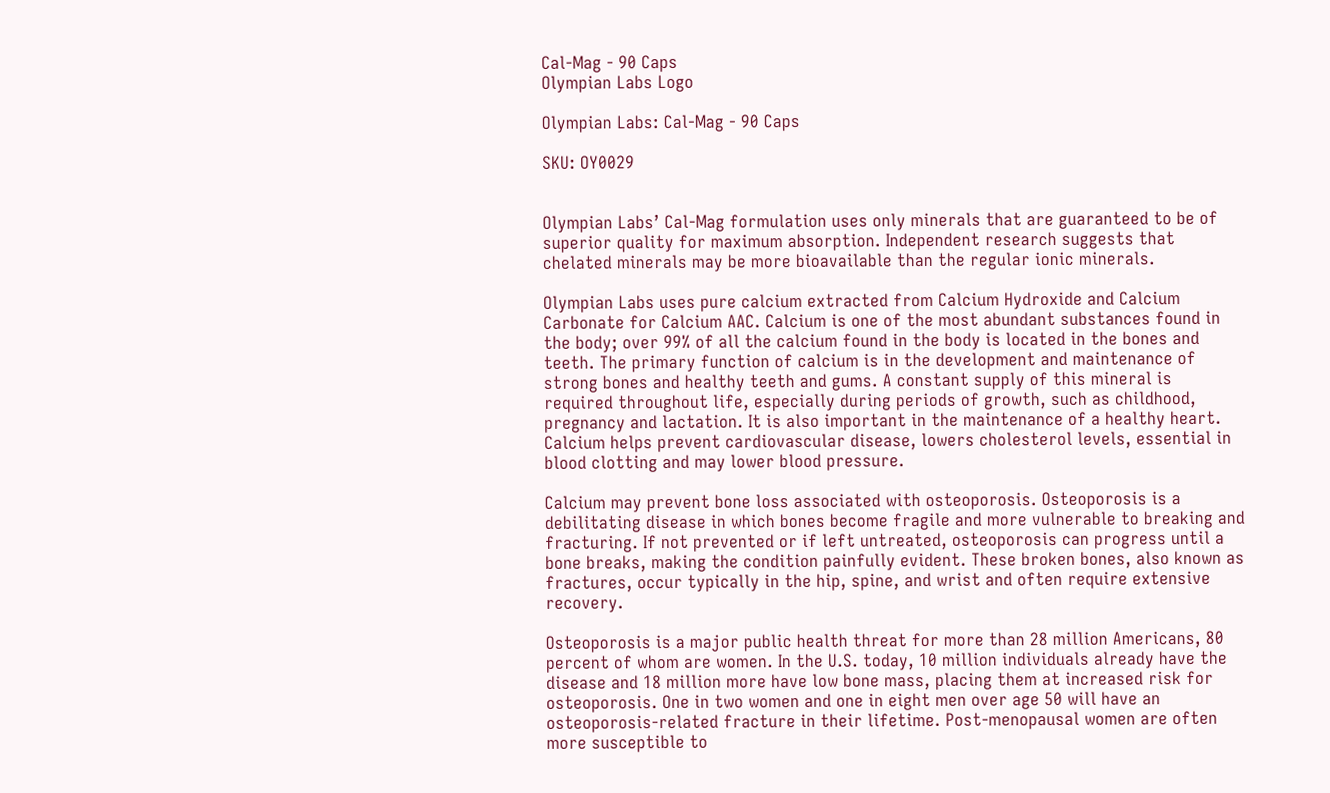Cal-Mag - 90 Caps
Olympian Labs Logo

Olympian Labs: Cal-Mag - 90 Caps

SKU: OY0029


Olympian Labs’ Cal-Mag formulation uses only minerals that are guaranteed to be of superior quality for maximum absorption. Independent research suggests that chelated minerals may be more bioavailable than the regular ionic minerals.

Olympian Labs uses pure calcium extracted from Calcium Hydroxide and Calcium Carbonate for Calcium AAC. Calcium is one of the most abundant substances found in the body; over 99% of all the calcium found in the body is located in the bones and teeth. The primary function of calcium is in the development and maintenance of strong bones and healthy teeth and gums. A constant supply of this mineral is required throughout life, especially during periods of growth, such as childhood, pregnancy and lactation. It is also important in the maintenance of a healthy heart. Calcium helps prevent cardiovascular disease, lowers cholesterol levels, essential in blood clotting and may lower blood pressure.

Calcium may prevent bone loss associated with osteoporosis. Osteoporosis is a debilitating disease in which bones become fragile and more vulnerable to breaking and fracturing. If not prevented or if left untreated, osteoporosis can progress until a bone breaks, making the condition painfully evident. These broken bones, also known as fractures, occur typically in the hip, spine, and wrist and often require extensive recovery.

Osteoporosis is a major public health threat for more than 28 million Americans, 80 percent of whom are women. In the U.S. today, 10 million individuals already have the disease and 18 million more have low bone mass, placing them at increased risk for osteoporosis. One in two women and one in eight men over age 50 will have an osteoporosis-related fracture in their lifetime. Post-menopausal women are often more susceptible to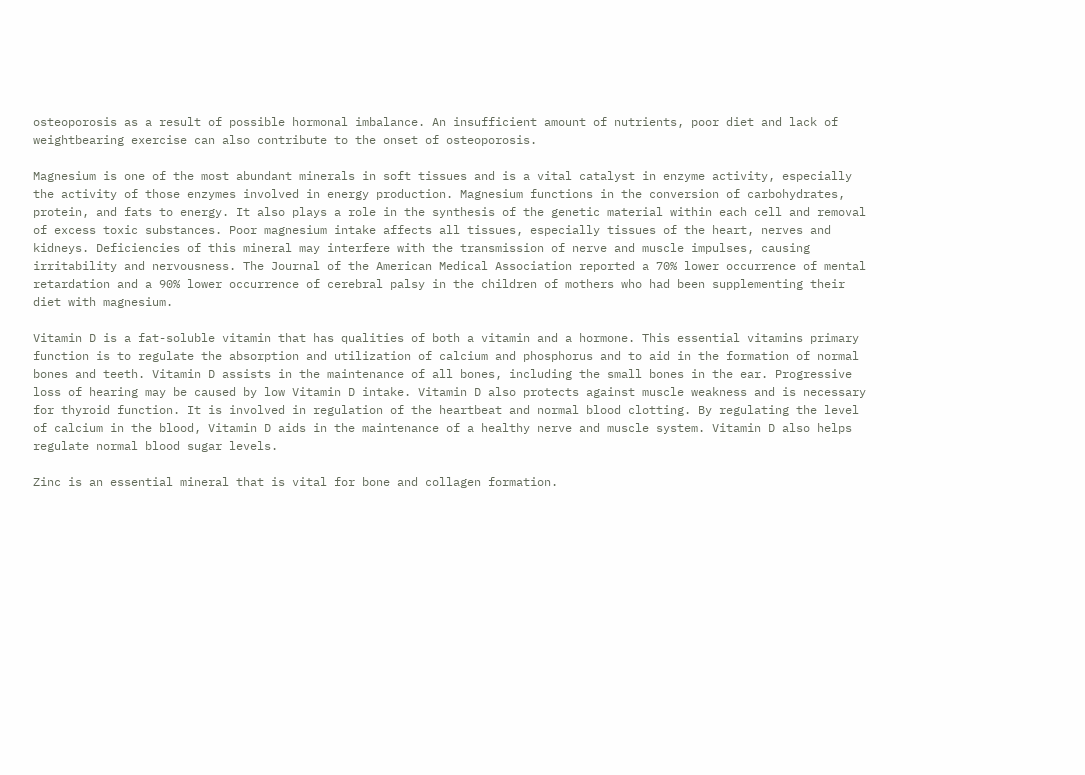osteoporosis as a result of possible hormonal imbalance. An insufficient amount of nutrients, poor diet and lack of weightbearing exercise can also contribute to the onset of osteoporosis.

Magnesium is one of the most abundant minerals in soft tissues and is a vital catalyst in enzyme activity, especially the activity of those enzymes involved in energy production. Magnesium functions in the conversion of carbohydrates, protein, and fats to energy. It also plays a role in the synthesis of the genetic material within each cell and removal of excess toxic substances. Poor magnesium intake affects all tissues, especially tissues of the heart, nerves and kidneys. Deficiencies of this mineral may interfere with the transmission of nerve and muscle impulses, causing irritability and nervousness. The Journal of the American Medical Association reported a 70% lower occurrence of mental retardation and a 90% lower occurrence of cerebral palsy in the children of mothers who had been supplementing their diet with magnesium.

Vitamin D is a fat-soluble vitamin that has qualities of both a vitamin and a hormone. This essential vitamins primary function is to regulate the absorption and utilization of calcium and phosphorus and to aid in the formation of normal bones and teeth. Vitamin D assists in the maintenance of all bones, including the small bones in the ear. Progressive loss of hearing may be caused by low Vitamin D intake. Vitamin D also protects against muscle weakness and is necessary for thyroid function. It is involved in regulation of the heartbeat and normal blood clotting. By regulating the level of calcium in the blood, Vitamin D aids in the maintenance of a healthy nerve and muscle system. Vitamin D also helps regulate normal blood sugar levels.

Zinc is an essential mineral that is vital for bone and collagen formation.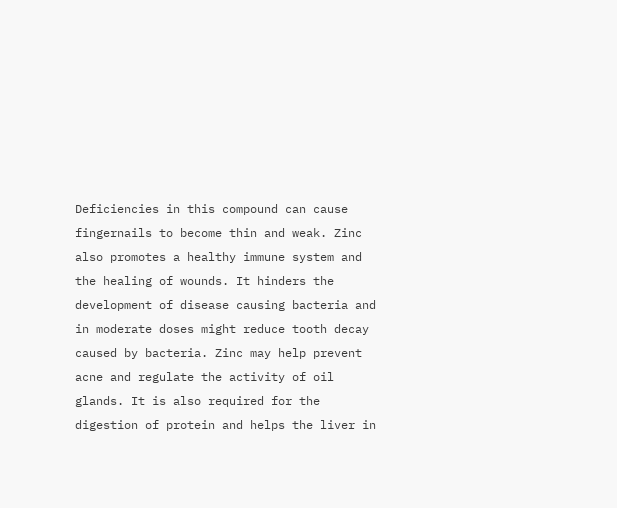Deficiencies in this compound can cause fingernails to become thin and weak. Zinc also promotes a healthy immune system and the healing of wounds. It hinders the development of disease causing bacteria and in moderate doses might reduce tooth decay caused by bacteria. Zinc may help prevent acne and regulate the activity of oil glands. It is also required for the digestion of protein and helps the liver in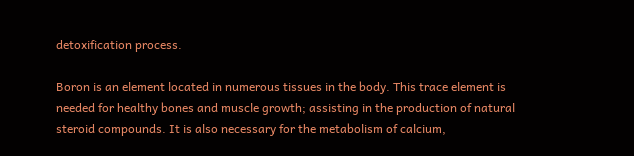detoxification process.

Boron is an element located in numerous tissues in the body. This trace element is needed for healthy bones and muscle growth; assisting in the production of natural steroid compounds. It is also necessary for the metabolism of calcium,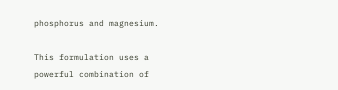phosphorus and magnesium.

This formulation uses a powerful combination of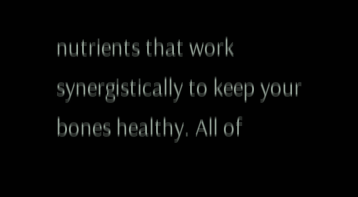nutrients that work synergistically to keep your bones healthy. All of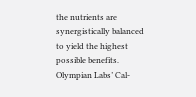the nutrients are synergistically balanced to yield the highest possible benefits. Olympian Labs’ Cal-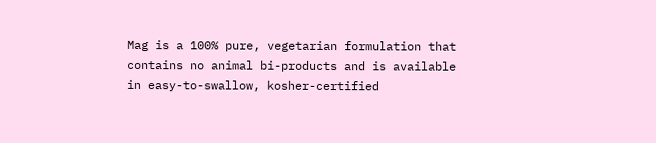Mag is a 100% pure, vegetarian formulation that contains no animal bi-products and is available in easy-to-swallow, kosher-certified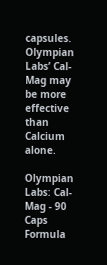capsules. Olympian Labs’ Cal-Mag may be more effective than Calcium alone.

Olympian Labs: Cal-Mag - 90 Caps Formula